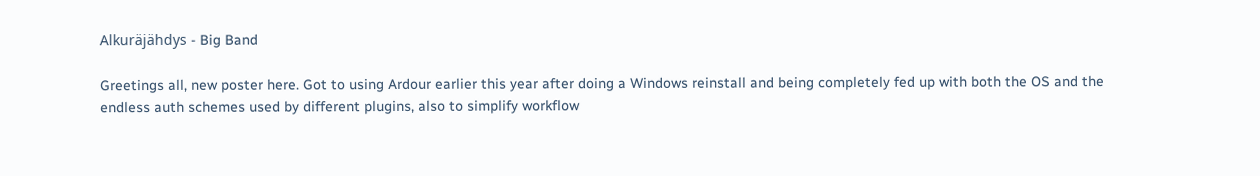Alkuräjähdys - Big Band

Greetings all, new poster here. Got to using Ardour earlier this year after doing a Windows reinstall and being completely fed up with both the OS and the endless auth schemes used by different plugins, also to simplify workflow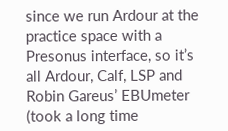since we run Ardour at the practice space with a Presonus interface, so it’s all Ardour, Calf, LSP and Robin Gareus’ EBUmeter (took a long time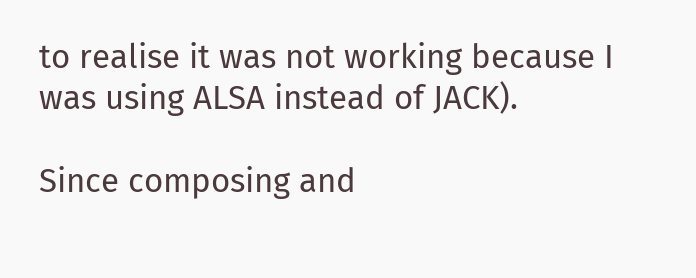to realise it was not working because I was using ALSA instead of JACK).

Since composing and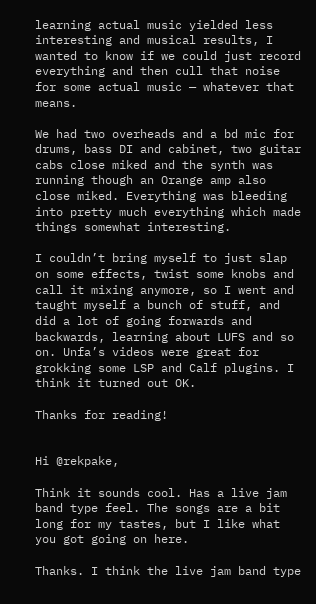learning actual music yielded less interesting and musical results, I wanted to know if we could just record everything and then cull that noise for some actual music — whatever that means.

We had two overheads and a bd mic for drums, bass DI and cabinet, two guitar cabs close miked and the synth was running though an Orange amp also close miked. Everything was bleeding into pretty much everything which made things somewhat interesting.

I couldn’t bring myself to just slap on some effects, twist some knobs and call it mixing anymore, so I went and taught myself a bunch of stuff, and did a lot of going forwards and backwards, learning about LUFS and so on. Unfa’s videos were great for grokking some LSP and Calf plugins. I think it turned out OK.

Thanks for reading!


Hi @rekpake,

Think it sounds cool. Has a live jam band type feel. The songs are a bit long for my tastes, but I like what you got going on here.

Thanks. I think the live jam band type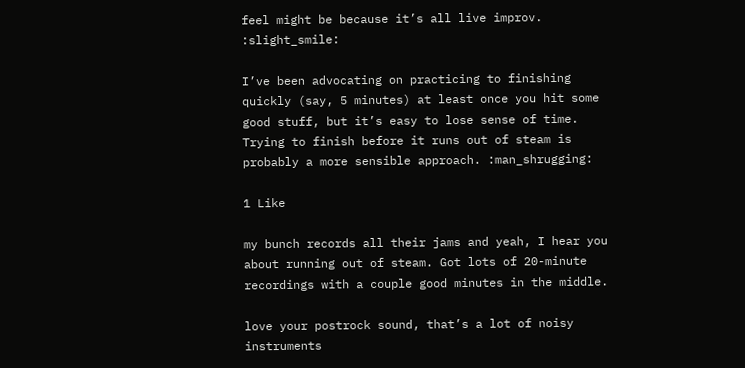feel might be because it’s all live improv. :slight_smile:

I’ve been advocating on practicing to finishing quickly (say, 5 minutes) at least once you hit some good stuff, but it’s easy to lose sense of time. Trying to finish before it runs out of steam is probably a more sensible approach. :man_shrugging:

1 Like

my bunch records all their jams and yeah, I hear you about running out of steam. Got lots of 20-minute recordings with a couple good minutes in the middle.

love your postrock sound, that’s a lot of noisy instruments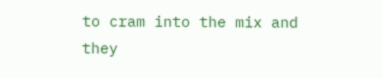to cram into the mix and they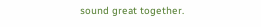sound great together.